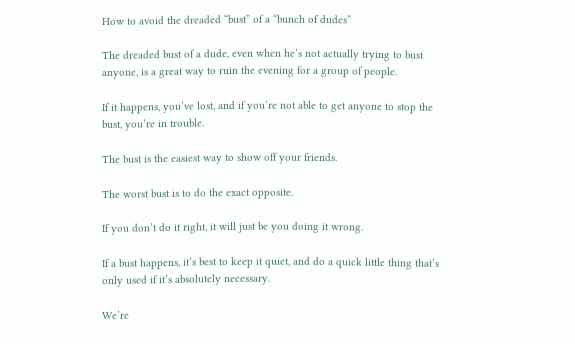How to avoid the dreaded “bust” of a “bunch of dudes”

The dreaded bust of a dude, even when he’s not actually trying to bust anyone, is a great way to ruin the evening for a group of people.

If it happens, you’ve lost, and if you’re not able to get anyone to stop the bust, you’re in trouble.

The bust is the easiest way to show off your friends.

The worst bust is to do the exact opposite.

If you don’t do it right, it will just be you doing it wrong.

If a bust happens, it’s best to keep it quiet, and do a quick little thing that’s only used if it’s absolutely necessary.

We’re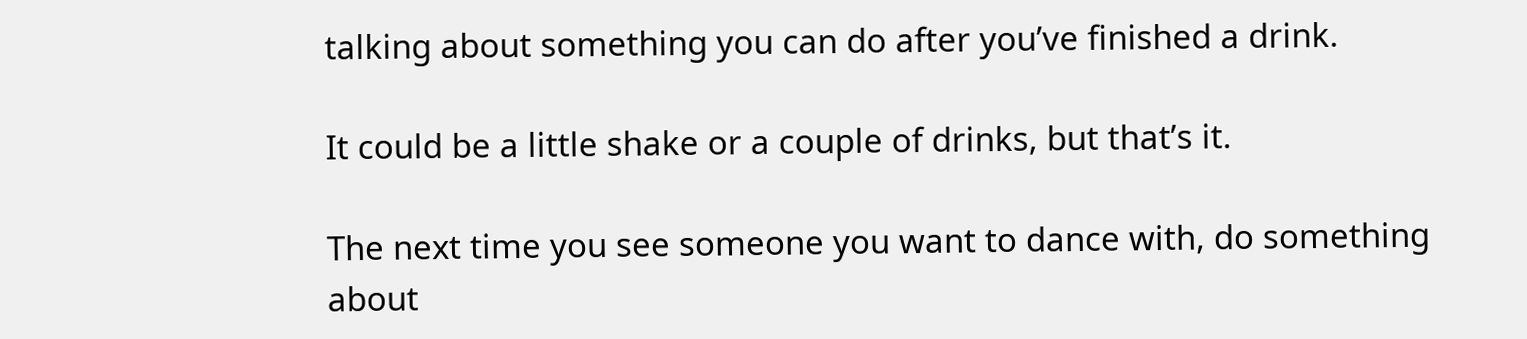talking about something you can do after you’ve finished a drink.

It could be a little shake or a couple of drinks, but that’s it.

The next time you see someone you want to dance with, do something about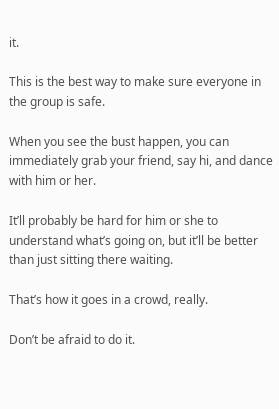it.

This is the best way to make sure everyone in the group is safe.

When you see the bust happen, you can immediately grab your friend, say hi, and dance with him or her.

It’ll probably be hard for him or she to understand what’s going on, but it’ll be better than just sitting there waiting.

That’s how it goes in a crowd, really.

Don’t be afraid to do it.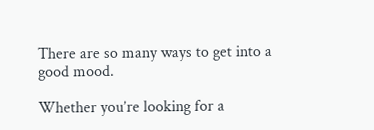There are so many ways to get into a good mood.

Whether you’re looking for a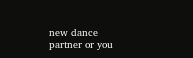new dance partner or you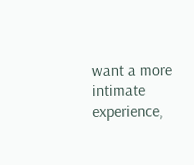want a more intimate experience,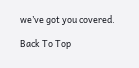we’ve got you covered.

Back To Top